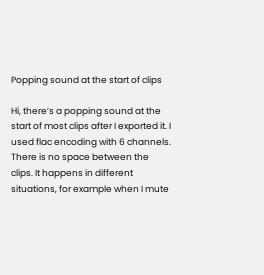Popping sound at the start of clips

Hi, there’s a popping sound at the start of most clips after I exported it. I used flac encoding with 6 channels. There is no space between the clips. It happens in different situations, for example when I mute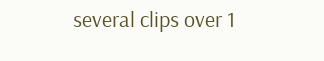several clips over 1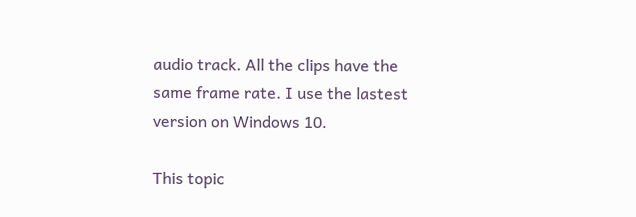audio track. All the clips have the same frame rate. I use the lastest version on Windows 10.

This topic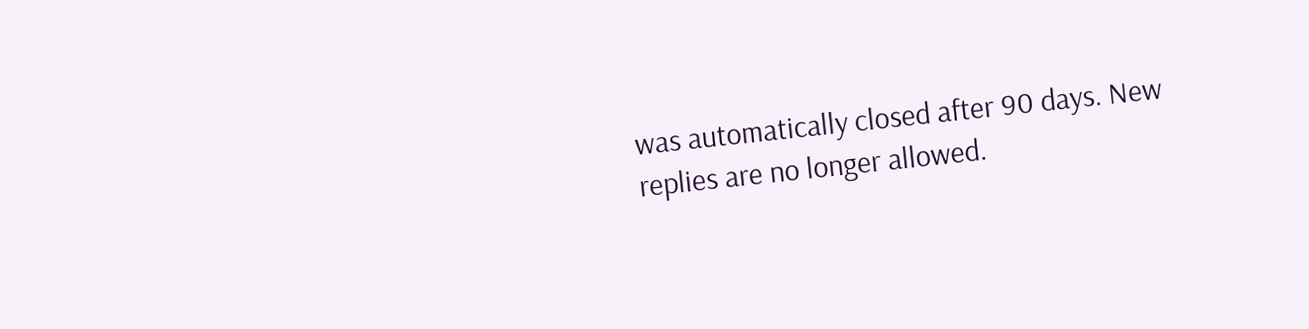was automatically closed after 90 days. New replies are no longer allowed.